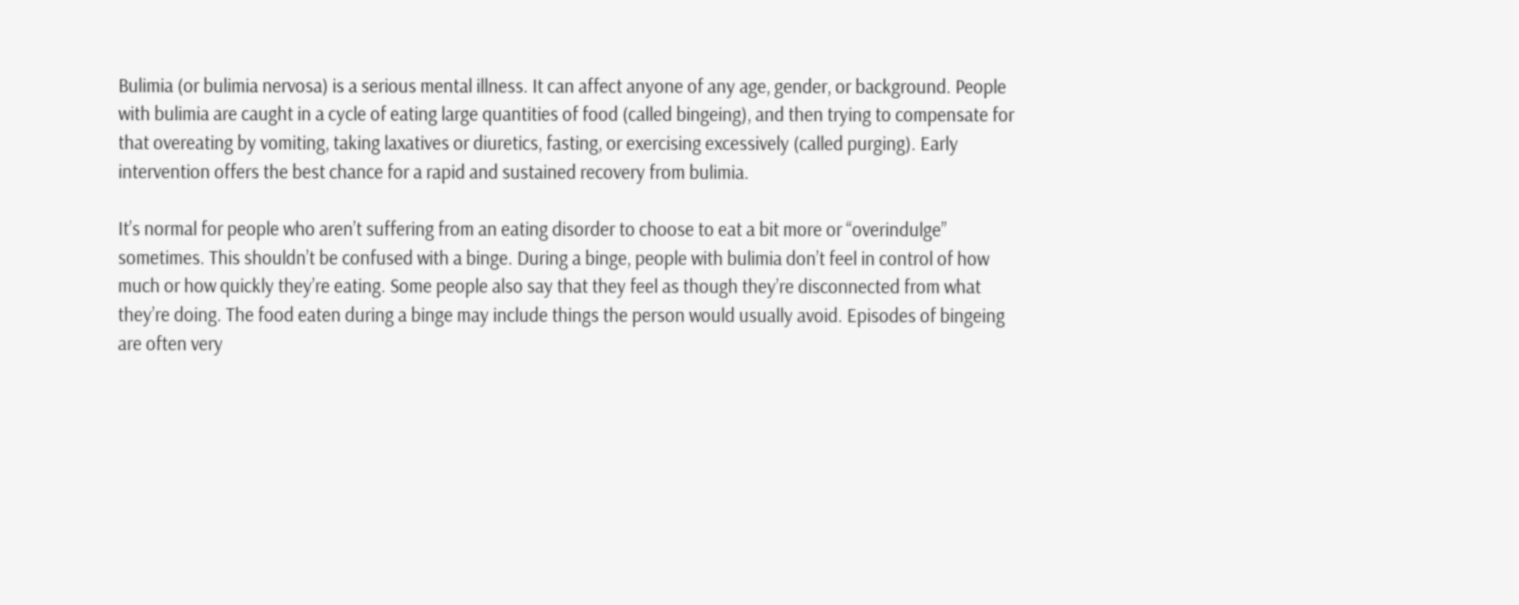Bulimia (or bulimia nervosa) is a serious mental illness. It can affect anyone of any age, gender, or background. People with bulimia are caught in a cycle of eating large quantities of food (called bingeing), and then trying to compensate for that overeating by vomiting, taking laxatives or diuretics, fasting, or exercising excessively (called purging). Early intervention offers the best chance for a rapid and sustained recovery from bulimia.

It’s normal for people who aren’t suffering from an eating disorder to choose to eat a bit more or “overindulge” sometimes. This shouldn’t be confused with a binge. During a binge, people with bulimia don’t feel in control of how much or how quickly they’re eating. Some people also say that they feel as though they’re disconnected from what they’re doing. The food eaten during a binge may include things the person would usually avoid. Episodes of bingeing are often very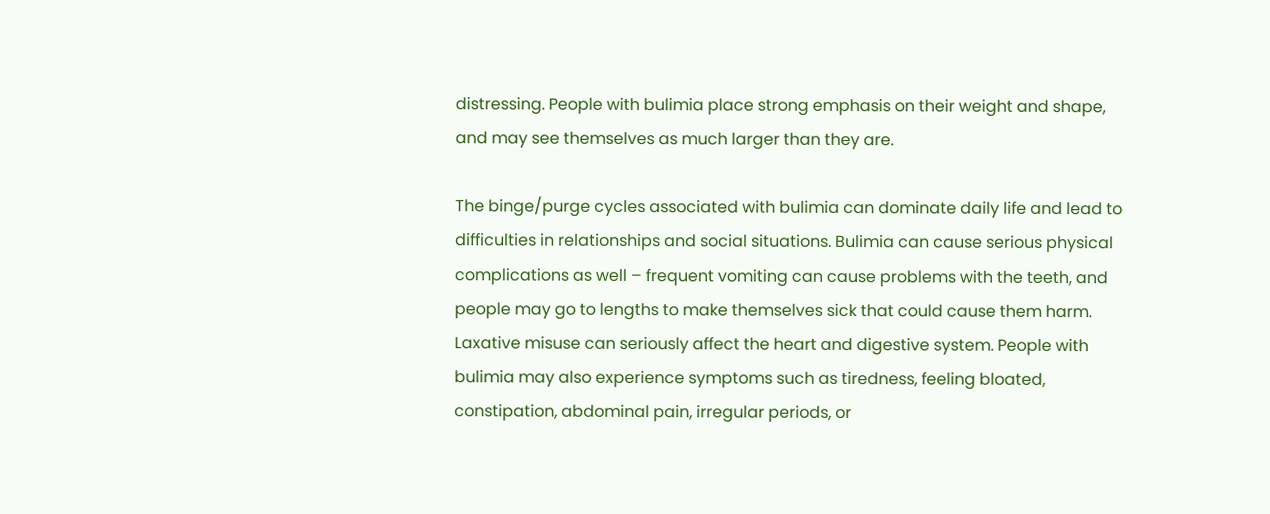distressing. People with bulimia place strong emphasis on their weight and shape, and may see themselves as much larger than they are.

The binge/purge cycles associated with bulimia can dominate daily life and lead to difficulties in relationships and social situations. Bulimia can cause serious physical complications as well – frequent vomiting can cause problems with the teeth, and people may go to lengths to make themselves sick that could cause them harm. Laxative misuse can seriously affect the heart and digestive system. People with bulimia may also experience symptoms such as tiredness, feeling bloated, constipation, abdominal pain, irregular periods, or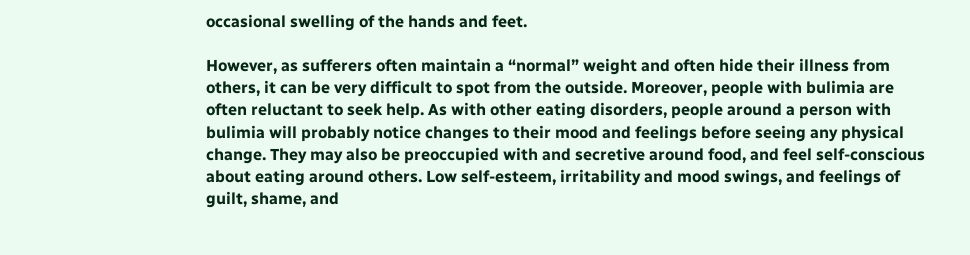occasional swelling of the hands and feet.

However, as sufferers often maintain a “normal” weight and often hide their illness from others, it can be very difficult to spot from the outside. Moreover, people with bulimia are often reluctant to seek help. As with other eating disorders, people around a person with bulimia will probably notice changes to their mood and feelings before seeing any physical change. They may also be preoccupied with and secretive around food, and feel self-conscious about eating around others. Low self-esteem, irritability and mood swings, and feelings of guilt, shame, and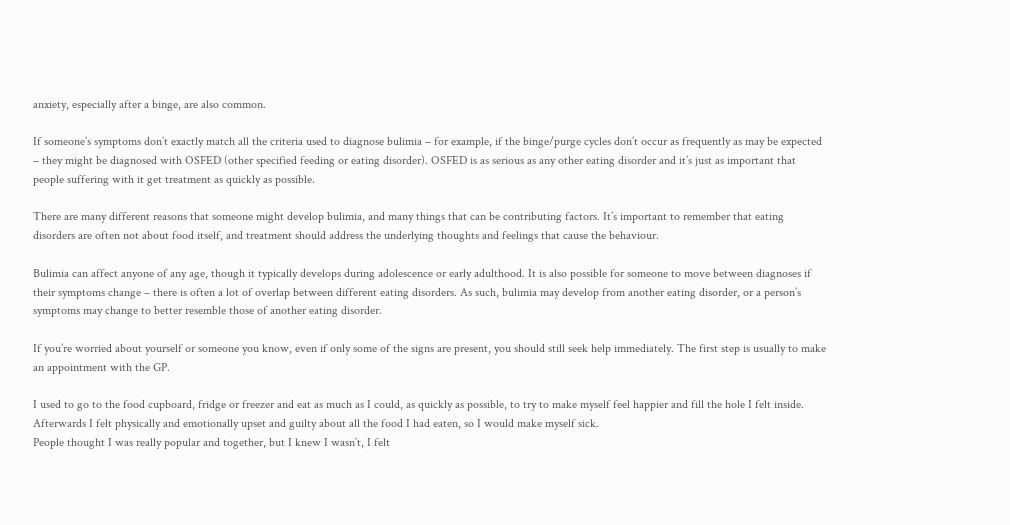anxiety, especially after a binge, are also common.

If someone’s symptoms don’t exactly match all the criteria used to diagnose bulimia – for example, if the binge/purge cycles don’t occur as frequently as may be expected – they might be diagnosed with OSFED (other specified feeding or eating disorder). OSFED is as serious as any other eating disorder and it’s just as important that people suffering with it get treatment as quickly as possible.

There are many different reasons that someone might develop bulimia, and many things that can be contributing factors. It’s important to remember that eating disorders are often not about food itself, and treatment should address the underlying thoughts and feelings that cause the behaviour.

Bulimia can affect anyone of any age, though it typically develops during adolescence or early adulthood. It is also possible for someone to move between diagnoses if their symptoms change – there is often a lot of overlap between different eating disorders. As such, bulimia may develop from another eating disorder, or a person’s symptoms may change to better resemble those of another eating disorder.

If you’re worried about yourself or someone you know, even if only some of the signs are present, you should still seek help immediately. The first step is usually to make an appointment with the GP.

I used to go to the food cupboard, fridge or freezer and eat as much as I could, as quickly as possible, to try to make myself feel happier and fill the hole I felt inside. Afterwards I felt physically and emotionally upset and guilty about all the food I had eaten, so I would make myself sick.
People thought I was really popular and together, but I knew I wasn’t, I felt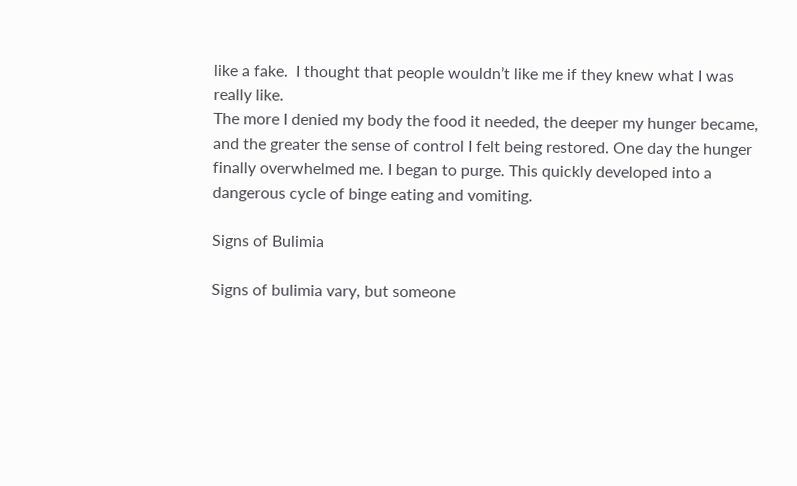like a fake.  I thought that people wouldn’t like me if they knew what I was really like.
The more I denied my body the food it needed, the deeper my hunger became, and the greater the sense of control I felt being restored. One day the hunger finally overwhelmed me. I began to purge. This quickly developed into a dangerous cycle of binge eating and vomiting.

Signs of Bulimia

Signs of bulimia vary, but someone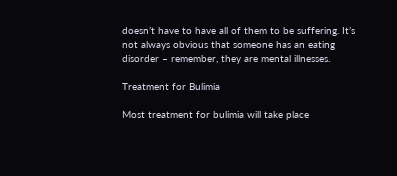doesn’t have to have all of them to be suffering. It’s not always obvious that someone has an eating disorder – remember, they are mental illnesses.

Treatment for Bulimia

Most treatment for bulimia will take place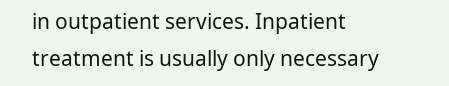in outpatient services. Inpatient treatment is usually only necessary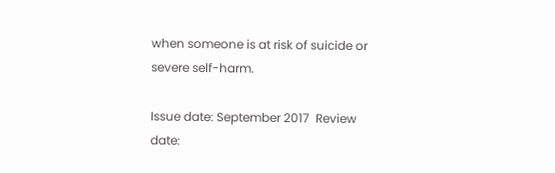when someone is at risk of suicide or severe self-harm.

Issue date: September 2017  Review date: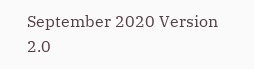September 2020 Version 2.0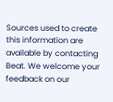Sources used to create this information are available by contacting Beat. We welcome your feedback on our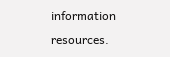information resources.